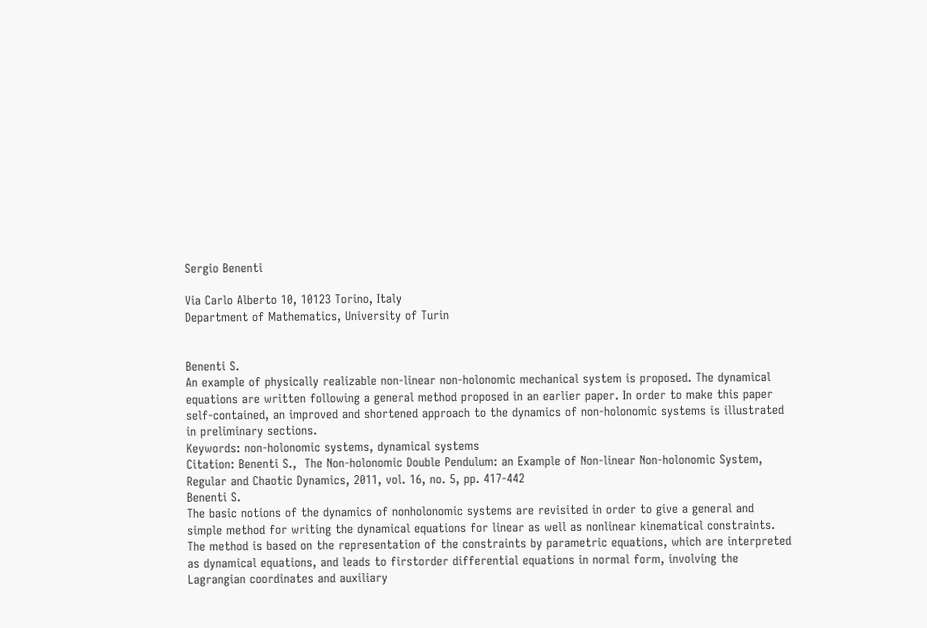Sergio Benenti

Via Carlo Alberto 10, 10123 Torino, Italy
Department of Mathematics, University of Turin


Benenti S.
An example of physically realizable non-linear non-holonomic mechanical system is proposed. The dynamical equations are written following a general method proposed in an earlier paper. In order to make this paper self-contained, an improved and shortened approach to the dynamics of non-holonomic systems is illustrated in preliminary sections.
Keywords: non-holonomic systems, dynamical systems
Citation: Benenti S.,  The Non-holonomic Double Pendulum: an Example of Non-linear Non-holonomic System, Regular and Chaotic Dynamics, 2011, vol. 16, no. 5, pp. 417-442
Benenti S.
The basic notions of the dynamics of nonholonomic systems are revisited in order to give a general and simple method for writing the dynamical equations for linear as well as nonlinear kinematical constraints. The method is based on the representation of the constraints by parametric equations, which are interpreted as dynamical equations, and leads to firstorder differential equations in normal form, involving the Lagrangian coordinates and auxiliary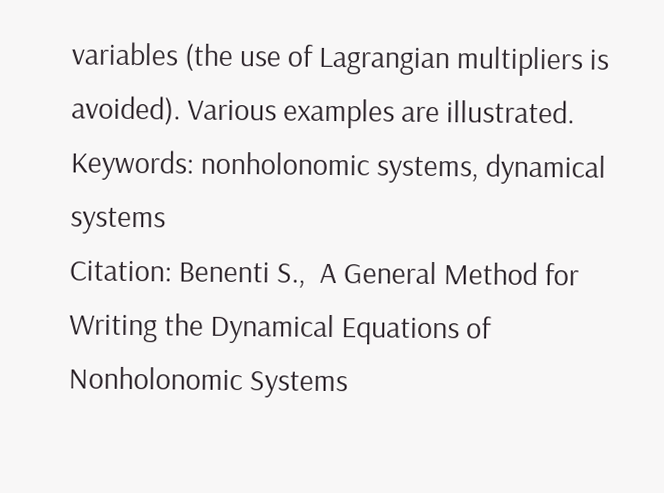variables (the use of Lagrangian multipliers is avoided). Various examples are illustrated.
Keywords: nonholonomic systems, dynamical systems
Citation: Benenti S.,  A General Method for Writing the Dynamical Equations of Nonholonomic Systems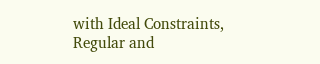with Ideal Constraints, Regular and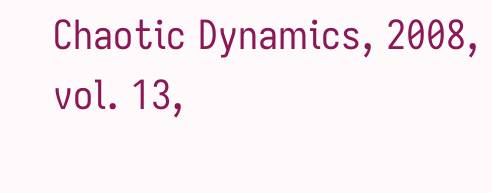Chaotic Dynamics, 2008, vol. 13,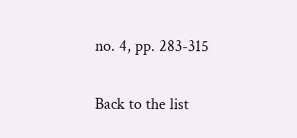no. 4, pp. 283-315

Back to the list